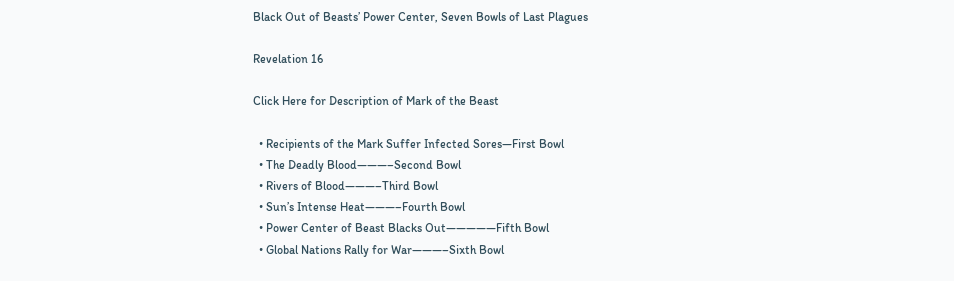Black Out of Beasts’ Power Center, Seven Bowls of Last Plagues

Revelation 16

Click Here for Description of Mark of the Beast

  • Recipients of the Mark Suffer Infected Sores—First Bowl
  • The Deadly Blood———–Second Bowl
  • Rivers of Blood———–Third Bowl
  • Sun’s Intense Heat———–Fourth Bowl
  • Power Center of Beast Blacks Out—————Fifth Bowl
  • Global Nations Rally for War———–Sixth Bowl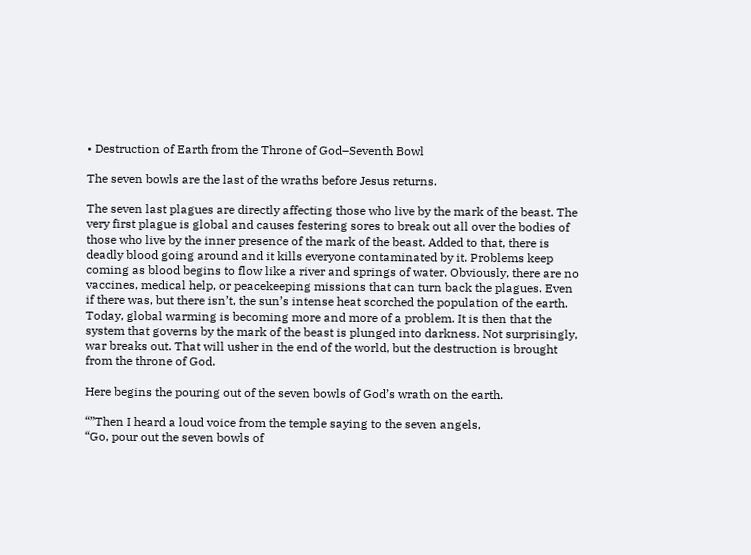• Destruction of Earth from the Throne of God–Seventh Bowl

The seven bowls are the last of the wraths before Jesus returns.

The seven last plagues are directly affecting those who live by the mark of the beast. The very first plague is global and causes festering sores to break out all over the bodies of those who live by the inner presence of the mark of the beast. Added to that, there is deadly blood going around and it kills everyone contaminated by it. Problems keep coming as blood begins to flow like a river and springs of water. Obviously, there are no vaccines, medical help, or peacekeeping missions that can turn back the plagues. Even if there was, but there isn’t, the sun’s intense heat scorched the population of the earth. Today, global warming is becoming more and more of a problem. It is then that the system that governs by the mark of the beast is plunged into darkness. Not surprisingly, war breaks out. That will usher in the end of the world, but the destruction is brought from the throne of God.

Here begins the pouring out of the seven bowls of God’s wrath on the earth.

“”Then I heard a loud voice from the temple saying to the seven angels,
“Go, pour out the seven bowls of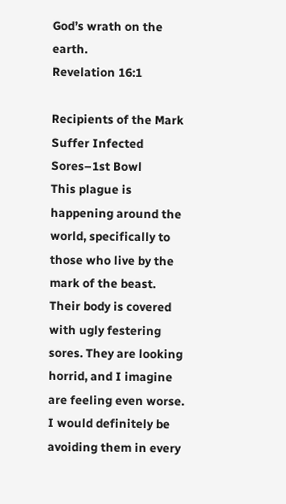God’s wrath on the earth.
Revelation 16:1

Recipients of the Mark Suffer Infected Sores–1st Bowl
This plague is happening around the world, specifically to those who live by the mark of the beast. Their body is covered with ugly festering sores. They are looking horrid, and I imagine are feeling even worse. I would definitely be avoiding them in every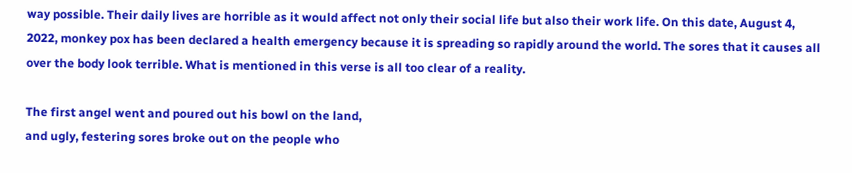way possible. Their daily lives are horrible as it would affect not only their social life but also their work life. On this date, August 4, 2022, monkey pox has been declared a health emergency because it is spreading so rapidly around the world. The sores that it causes all over the body look terrible. What is mentioned in this verse is all too clear of a reality.

The first angel went and poured out his bowl on the land,
and ugly, festering sores broke out on the people who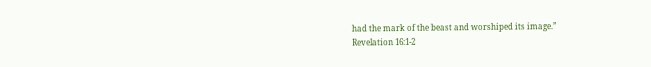had the mark of the beast and worshiped its image.”
Revelation 16:1-2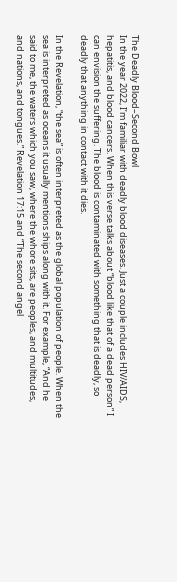The Deadly Blood–Second Bowl
In the year 2022, I’m familiar with deadly blood diseases. Just a couple includes HIV/AIDS, hepatitis, and blood cancers. When this verse talks about “blood like that of a dead person” I can envision the suffering. The blood is contaminated with something that is deadly, so deadly that anything in contact with it dies.

In the Revelation, “the sea” is often interpreted as the global population of people. When the sea is interpreted as oceans it usually mentions ships along with it. For example, “And he said to me, the waters which you saw, where the whore sits, are peoples, and multitudes, and nations, and tongues.” Revelation 17:15 and “The second angel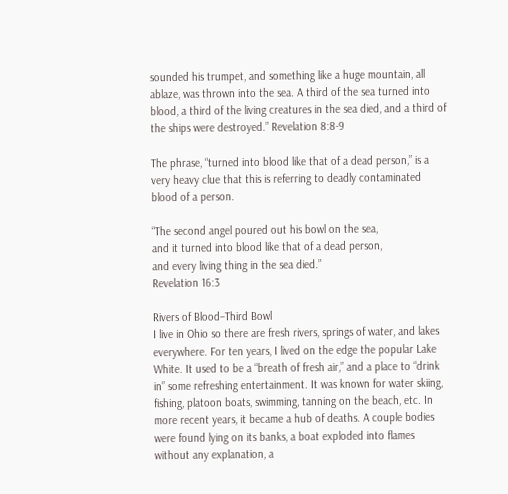sounded his trumpet, and something like a huge mountain, all ablaze, was thrown into the sea. A third of the sea turned into blood, a third of the living creatures in the sea died, and a third of the ships were destroyed.” Revelation 8:8-9

The phrase, “turned into blood like that of a dead person,” is a very heavy clue that this is referring to deadly contaminated blood of a person.

“The second angel poured out his bowl on the sea,
and it turned into blood like that of a dead person,
and every living thing in the sea died.”
Revelation 16:3

Rivers of Blood–Third Bowl
I live in Ohio so there are fresh rivers, springs of water, and lakes everywhere. For ten years, I lived on the edge the popular Lake White. It used to be a “breath of fresh air,” and a place to “drink in” some refreshing entertainment. It was known for water skiing, fishing, platoon boats, swimming, tanning on the beach, etc. In more recent years, it became a hub of deaths. A couple bodies were found lying on its banks, a boat exploded into flames without any explanation, a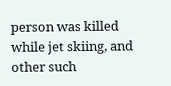person was killed while jet skiing, and other such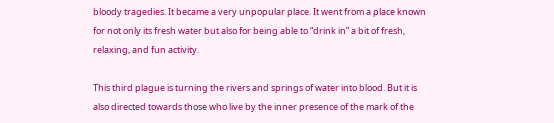bloody tragedies. It became a very unpopular place. It went from a place known for not only its fresh water but also for being able to “drink in” a bit of fresh, relaxing, and fun activity.

This third plague is turning the rivers and springs of water into blood. But it is also directed towards those who live by the inner presence of the mark of the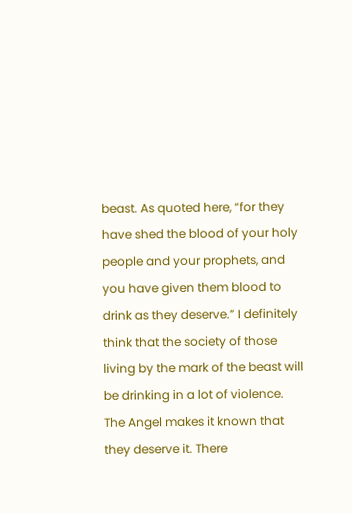beast. As quoted here, “for they have shed the blood of your holy people and your prophets, and you have given them blood to drink as they deserve.” I definitely think that the society of those living by the mark of the beast will be drinking in a lot of violence. The Angel makes it known that they deserve it. There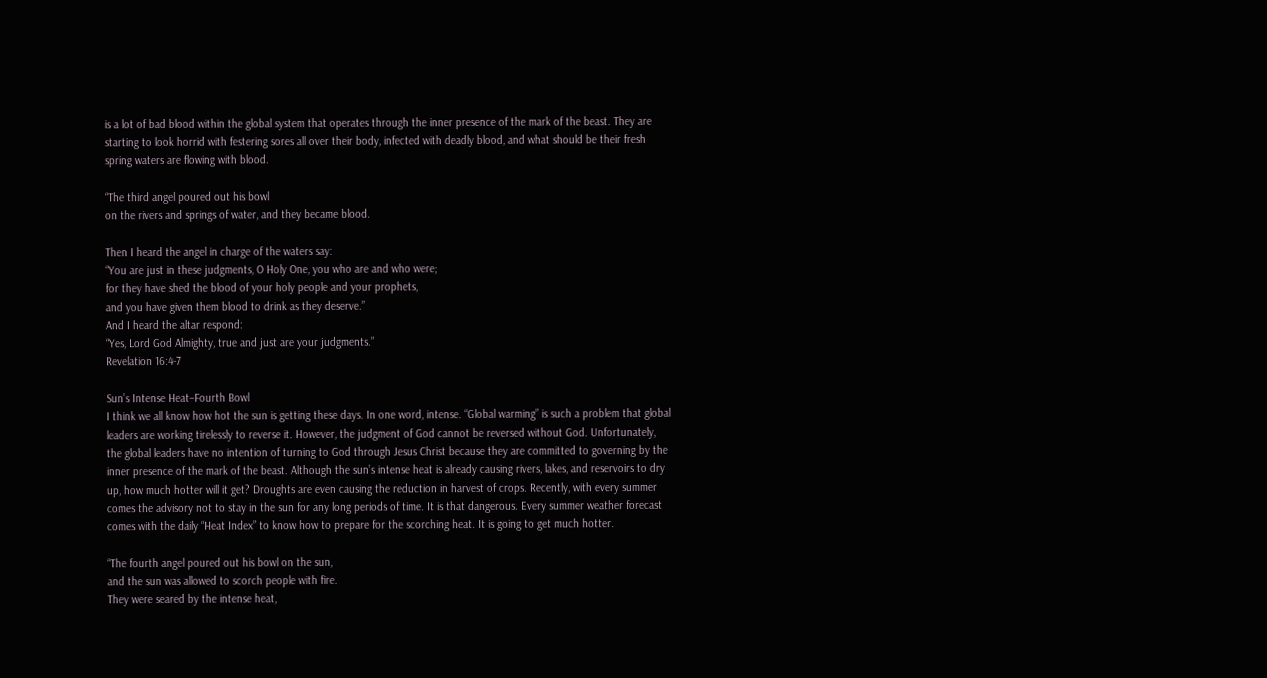is a lot of bad blood within the global system that operates through the inner presence of the mark of the beast. They are starting to look horrid with festering sores all over their body, infected with deadly blood, and what should be their fresh spring waters are flowing with blood.

“The third angel poured out his bowl
on the rivers and springs of water, and they became blood.

Then I heard the angel in charge of the waters say:
“You are just in these judgments, O Holy One, you who are and who were;
for they have shed the blood of your holy people and your prophets,
and you have given them blood to drink as they deserve.”
And I heard the altar respond:
“Yes, Lord God Almighty, true and just are your judgments.”
Revelation 16:4-7

Sun’s Intense Heat–Fourth Bowl
I think we all know how hot the sun is getting these days. In one word, intense. “Global warming” is such a problem that global leaders are working tirelessly to reverse it. However, the judgment of God cannot be reversed without God. Unfortunately, the global leaders have no intention of turning to God through Jesus Christ because they are committed to governing by the inner presence of the mark of the beast. Although the sun’s intense heat is already causing rivers, lakes, and reservoirs to dry up, how much hotter will it get? Droughts are even causing the reduction in harvest of crops. Recently, with every summer comes the advisory not to stay in the sun for any long periods of time. It is that dangerous. Every summer weather forecast comes with the daily “Heat Index” to know how to prepare for the scorching heat. It is going to get much hotter.

“The fourth angel poured out his bowl on the sun,
and the sun was allowed to scorch people with fire.
They were seared by the intense heat,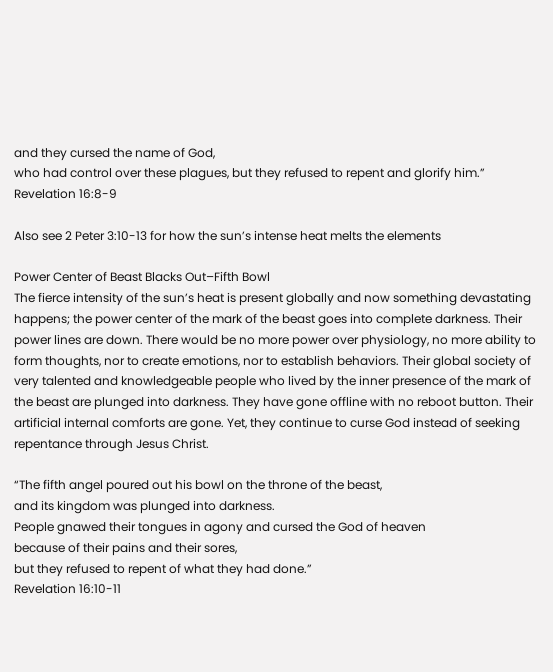and they cursed the name of God,
who had control over these plagues, but they refused to repent and glorify him.”
Revelation 16:8-9

Also see 2 Peter 3:10-13 for how the sun’s intense heat melts the elements

Power Center of Beast Blacks Out–Fifth Bowl
The fierce intensity of the sun’s heat is present globally and now something devastating happens; the power center of the mark of the beast goes into complete darkness. Their power lines are down. There would be no more power over physiology, no more ability to form thoughts, nor to create emotions, nor to establish behaviors. Their global society of very talented and knowledgeable people who lived by the inner presence of the mark of the beast are plunged into darkness. They have gone offline with no reboot button. Their artificial internal comforts are gone. Yet, they continue to curse God instead of seeking repentance through Jesus Christ.

“The fifth angel poured out his bowl on the throne of the beast,
and its kingdom was plunged into darkness.
People gnawed their tongues in agony and cursed the God of heaven
because of their pains and their sores,
but they refused to repent of what they had done.”
Revelation 16:10-11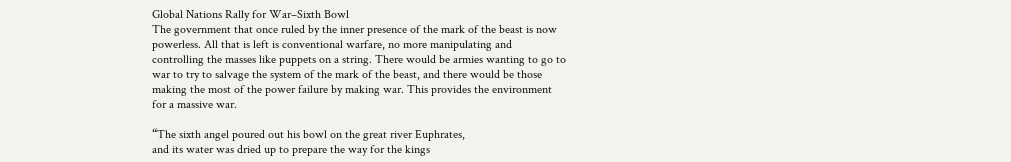Global Nations Rally for War–Sixth Bowl
The government that once ruled by the inner presence of the mark of the beast is now powerless. All that is left is conventional warfare, no more manipulating and controlling the masses like puppets on a string. There would be armies wanting to go to war to try to salvage the system of the mark of the beast, and there would be those making the most of the power failure by making war. This provides the environment for a massive war.

“The sixth angel poured out his bowl on the great river Euphrates,
and its water was dried up to prepare the way for the kings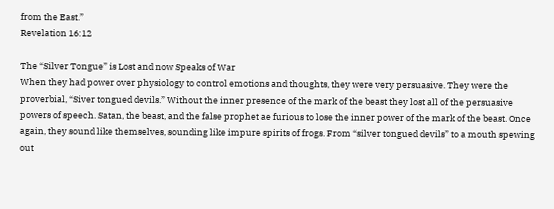from the East.”
Revelation 16:12

The “Silver Tongue” is Lost and now Speaks of War
When they had power over physiology to control emotions and thoughts, they were very persuasive. They were the proverbial, “Siver tongued devils.” Without the inner presence of the mark of the beast they lost all of the persuasive powers of speech. Satan, the beast, and the false prophet ae furious to lose the inner power of the mark of the beast. Once again, they sound like themselves, sounding like impure spirits of frogs. From “silver tongued devils” to a mouth spewing out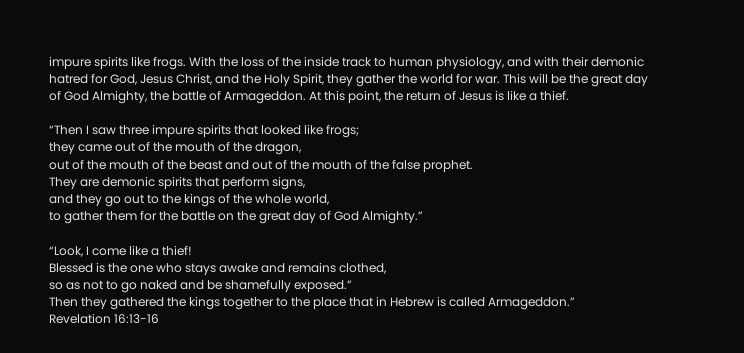impure spirits like frogs. With the loss of the inside track to human physiology, and with their demonic hatred for God, Jesus Christ, and the Holy Spirit, they gather the world for war. This will be the great day of God Almighty, the battle of Armageddon. At this point, the return of Jesus is like a thief.

“Then I saw three impure spirits that looked like frogs;
they came out of the mouth of the dragon,
out of the mouth of the beast and out of the mouth of the false prophet.
They are demonic spirits that perform signs,
and they go out to the kings of the whole world,
to gather them for the battle on the great day of God Almighty.”

“Look, I come like a thief!
Blessed is the one who stays awake and remains clothed,
so as not to go naked and be shamefully exposed.”
Then they gathered the kings together to the place that in Hebrew is called Armageddon.”
Revelation 16:13-16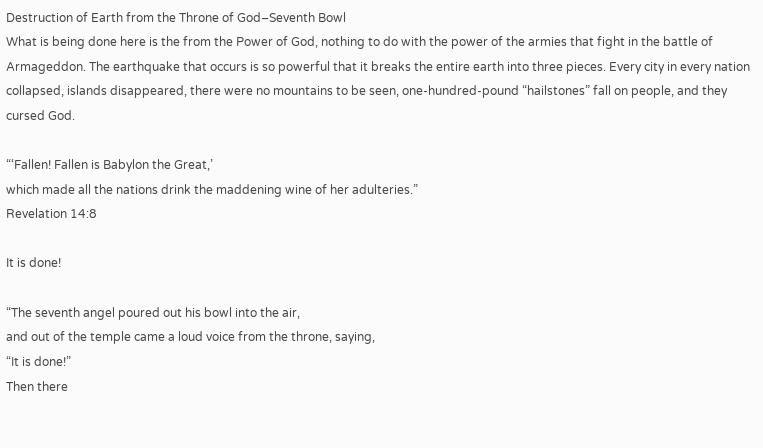Destruction of Earth from the Throne of God–Seventh Bowl
What is being done here is the from the Power of God, nothing to do with the power of the armies that fight in the battle of Armageddon. The earthquake that occurs is so powerful that it breaks the entire earth into three pieces. Every city in every nation collapsed, islands disappeared, there were no mountains to be seen, one-hundred-pound “hailstones” fall on people, and they cursed God.

“‘Fallen! Fallen is Babylon the Great,’
which made all the nations drink the maddening wine of her adulteries.”
Revelation 14:8

It is done!

“The seventh angel poured out his bowl into the air,
and out of the temple came a loud voice from the throne, saying,
“It is done!”
Then there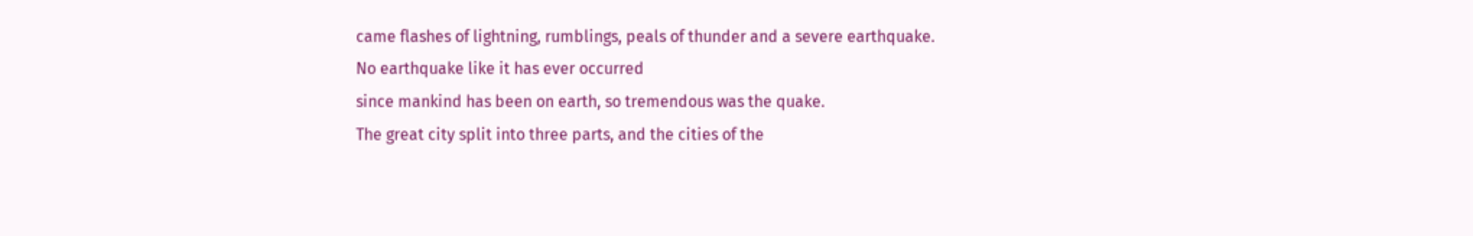came flashes of lightning, rumblings, peals of thunder and a severe earthquake.
No earthquake like it has ever occurred
since mankind has been on earth, so tremendous was the quake.
The great city split into three parts, and the cities of the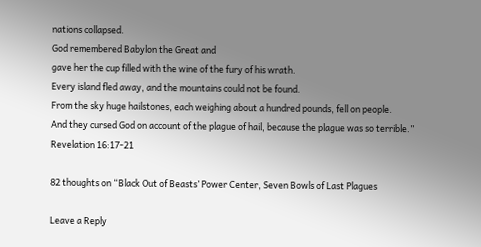nations collapsed.
God remembered Babylon the Great and
gave her the cup filled with the wine of the fury of his wrath.
Every island fled away, and the mountains could not be found.
From the sky huge hailstones, each weighing about a hundred pounds, fell on people.
And they cursed God on account of the plague of hail, because the plague was so terrible.”
Revelation 16:17-21

82 thoughts on “Black Out of Beasts’ Power Center, Seven Bowls of Last Plagues

Leave a Reply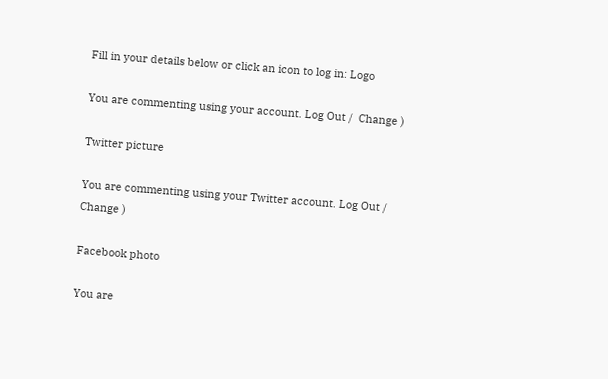Fill in your details below or click an icon to log in: Logo

You are commenting using your account. Log Out /  Change )

Twitter picture

You are commenting using your Twitter account. Log Out /  Change )

Facebook photo

You are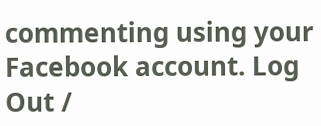commenting using your Facebook account. Log Out /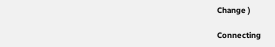Change )

Connecting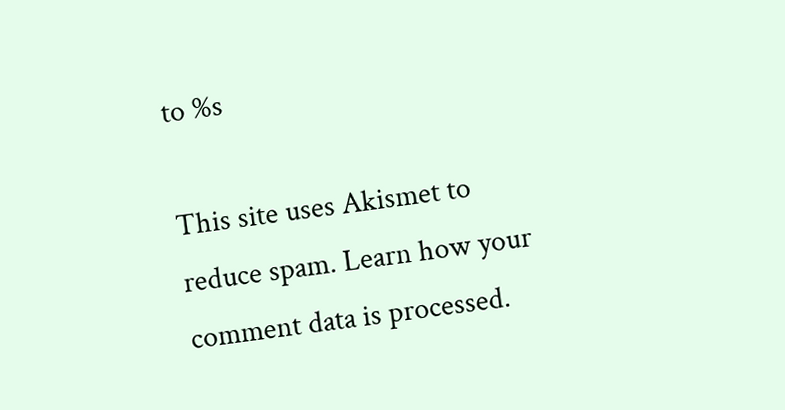to %s

This site uses Akismet to reduce spam. Learn how your comment data is processed.